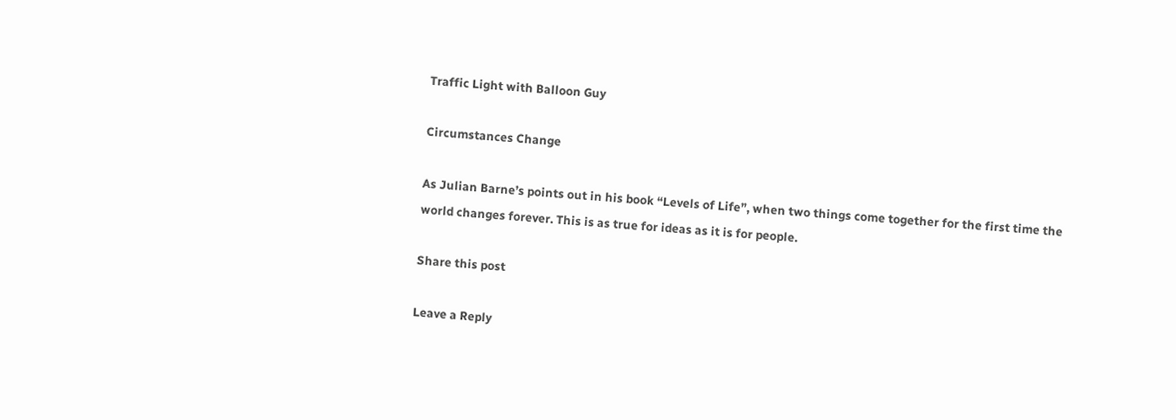Traffic Light with Balloon Guy

Circumstances Change

As Julian Barne’s points out in his book “Levels of Life”, when two things come together for the first time the world changes forever. This is as true for ideas as it is for people.

Share this post

Leave a Reply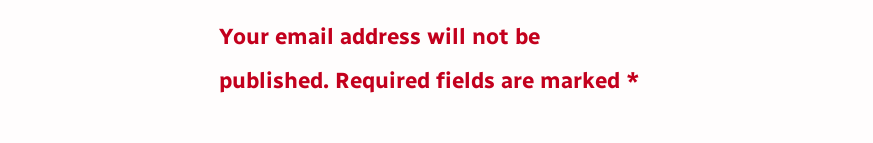Your email address will not be published. Required fields are marked *